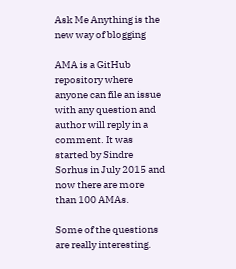Ask Me Anything is the new way of blogging

AMA is a GitHub repository where anyone can file an issue with any question and author will reply in a comment. It was started by Sindre Sorhus in July 2015 and now there are more than 100 AMAs.

Some of the questions are really interesting.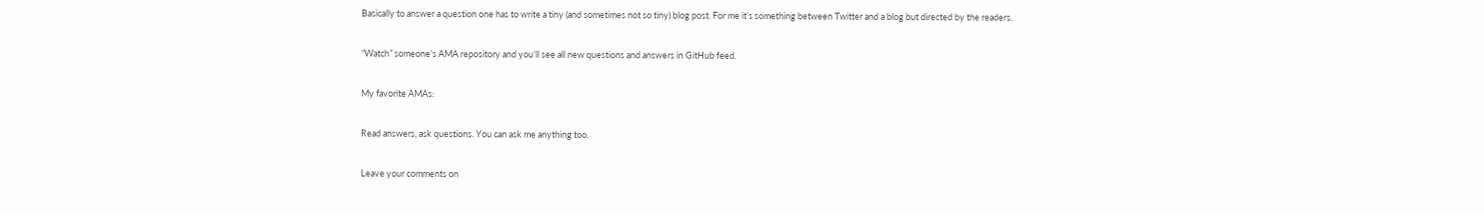Basically to answer a question one has to write a tiny (and sometimes not so tiny) blog post. For me it’s something between Twitter and a blog but directed by the readers.

“Watch” someone’s AMA repository and you’ll see all new questions and answers in GitHub feed.

My favorite AMAs:

Read answers, ask questions. You can ask me anything too.

Leave your comments on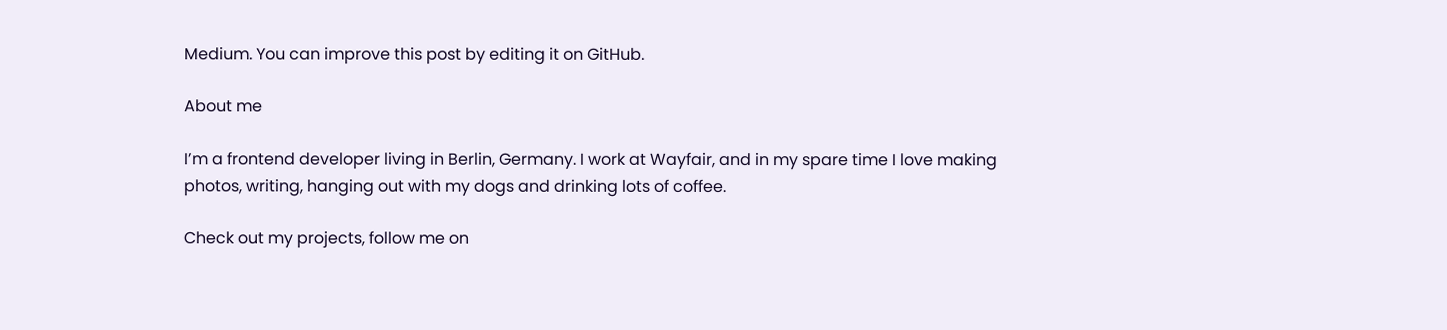Medium. You can improve this post by editing it on GitHub.

About me

I’m a frontend developer living in Berlin, Germany. I work at Wayfair, and in my spare time I love making photos, writing, hanging out with my dogs and drinking lots of coffee.

Check out my projects, follow me on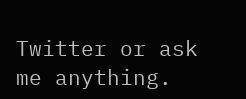Twitter or ask me anything.